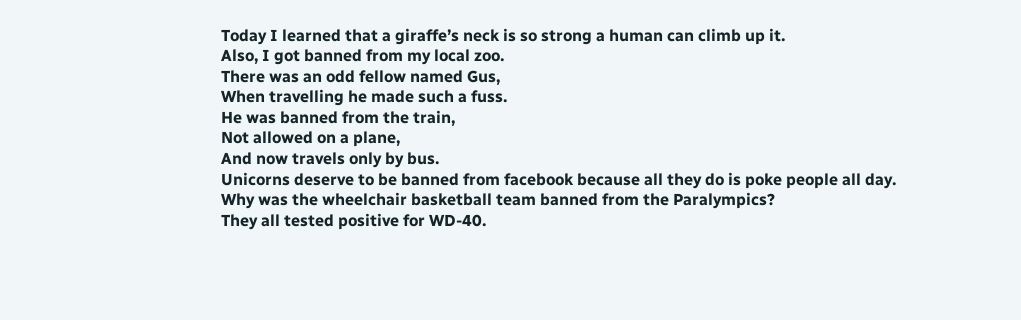Today I learned that a giraffe’s neck is so strong a human can climb up it.
Also, I got banned from my local zoo.
There was an odd fellow named Gus,
When travelling he made such a fuss.
He was banned from the train,
Not allowed on a plane,
And now travels only by bus.
Unicorns deserve to be banned from facebook because all they do is poke people all day.
Why was the wheelchair basketball team banned from the Paralympics?
They all tested positive for WD-40.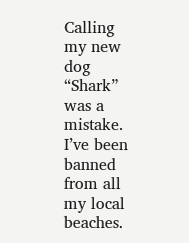Calling my new dog “Shark” was a mistake.
I’ve been banned from all my local beaches.